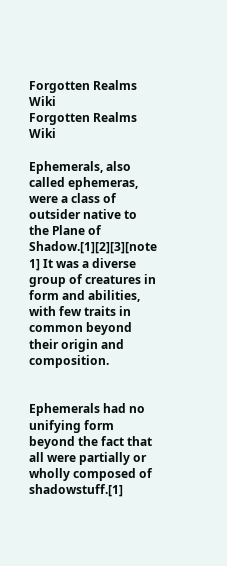Forgotten Realms Wiki
Forgotten Realms Wiki

Ephemerals, also called ephemeras, were a class of outsider native to the Plane of Shadow.[1][2][3][note 1] It was a diverse group of creatures in form and abilities, with few traits in common beyond their origin and composition.


Ephemerals had no unifying form beyond the fact that all were partially or wholly composed of shadowstuff.[1]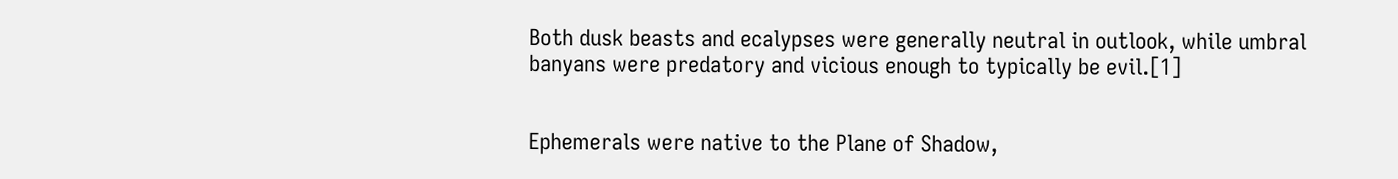Both dusk beasts and ecalypses were generally neutral in outlook, while umbral banyans were predatory and vicious enough to typically be evil.[1]


Ephemerals were native to the Plane of Shadow,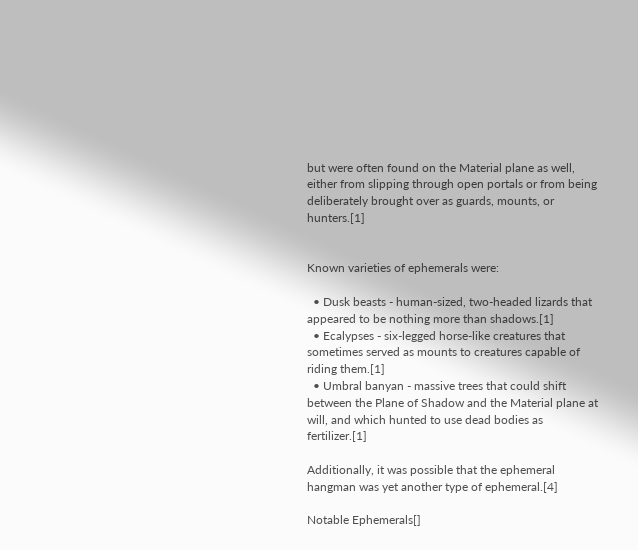but were often found on the Material plane as well, either from slipping through open portals or from being deliberately brought over as guards, mounts, or hunters.[1]


Known varieties of ephemerals were:

  • Dusk beasts - human-sized, two-headed lizards that appeared to be nothing more than shadows.[1]
  • Ecalypses - six-legged horse-like creatures that sometimes served as mounts to creatures capable of riding them.[1]
  • Umbral banyan - massive trees that could shift between the Plane of Shadow and the Material plane at will, and which hunted to use dead bodies as fertilizer.[1]

Additionally, it was possible that the ephemeral hangman was yet another type of ephemeral.[4]

Notable Ephemerals[]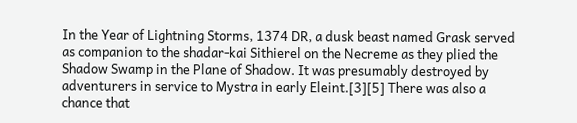In the Year of Lightning Storms, 1374 DR, a dusk beast named Grask served as companion to the shadar-kai Sithierel on the Necreme as they plied the Shadow Swamp in the Plane of Shadow. It was presumably destroyed by adventurers in service to Mystra in early Eleint.[3][5] There was also a chance that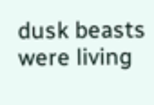dusk beasts were living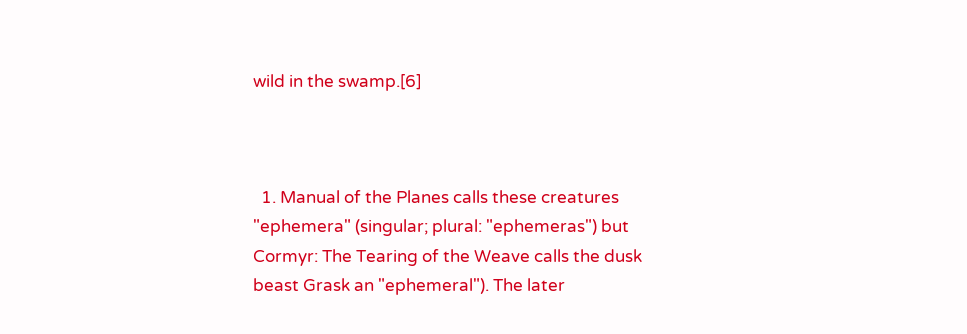wild in the swamp.[6]



  1. Manual of the Planes calls these creatures "ephemera" (singular; plural: "ephemeras") but Cormyr: The Tearing of the Weave calls the dusk beast Grask an "ephemeral"). The later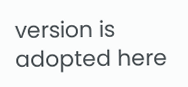version is adopted here